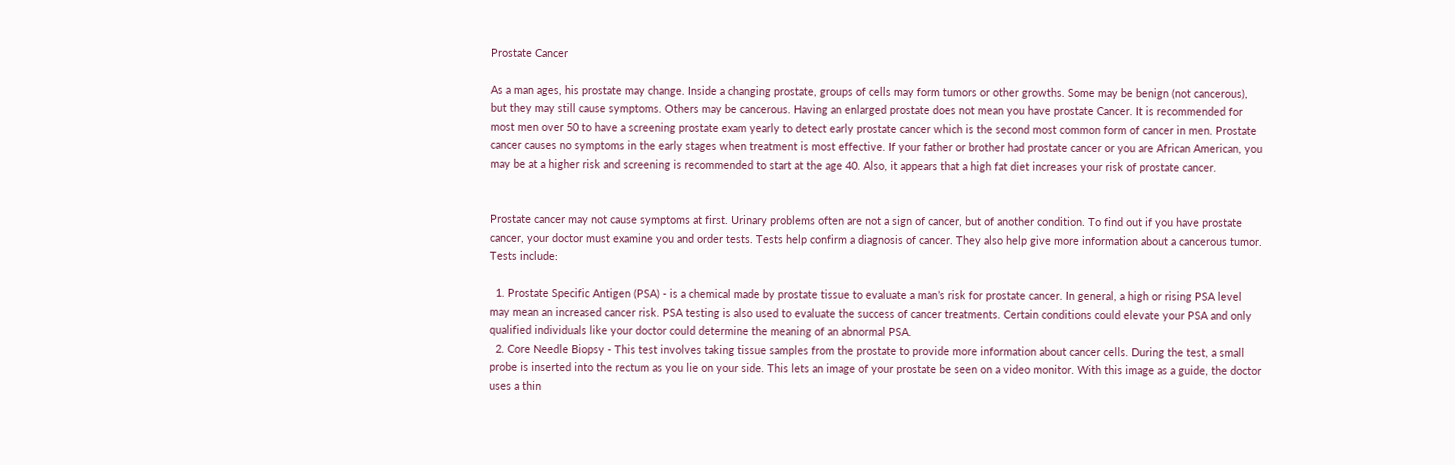Prostate Cancer

As a man ages, his prostate may change. Inside a changing prostate, groups of cells may form tumors or other growths. Some may be benign (not cancerous), but they may still cause symptoms. Others may be cancerous. Having an enlarged prostate does not mean you have prostate Cancer. It is recommended for most men over 50 to have a screening prostate exam yearly to detect early prostate cancer which is the second most common form of cancer in men. Prostate cancer causes no symptoms in the early stages when treatment is most effective. If your father or brother had prostate cancer or you are African American, you may be at a higher risk and screening is recommended to start at the age 40. Also, it appears that a high fat diet increases your risk of prostate cancer.


Prostate cancer may not cause symptoms at first. Urinary problems often are not a sign of cancer, but of another condition. To find out if you have prostate cancer, your doctor must examine you and order tests. Tests help confirm a diagnosis of cancer. They also help give more information about a cancerous tumor. Tests include:

  1. Prostate Specific Antigen (PSA) - is a chemical made by prostate tissue to evaluate a man’s risk for prostate cancer. In general, a high or rising PSA level may mean an increased cancer risk. PSA testing is also used to evaluate the success of cancer treatments. Certain conditions could elevate your PSA and only qualified individuals like your doctor could determine the meaning of an abnormal PSA.
  2. Core Needle Biopsy - This test involves taking tissue samples from the prostate to provide more information about cancer cells. During the test, a small probe is inserted into the rectum as you lie on your side. This lets an image of your prostate be seen on a video monitor. With this image as a guide, the doctor uses a thin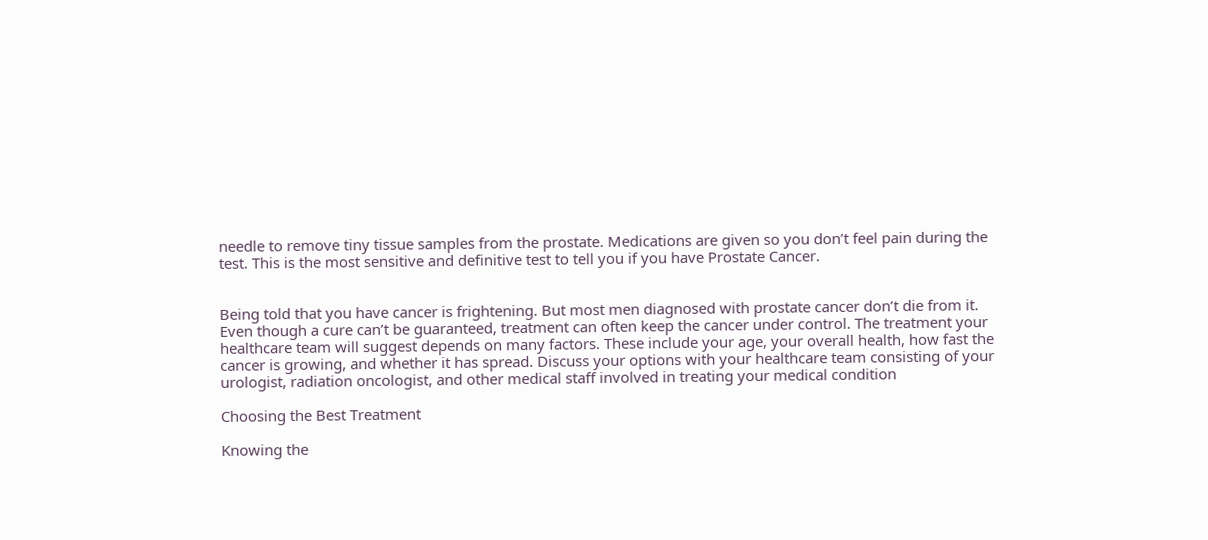needle to remove tiny tissue samples from the prostate. Medications are given so you don’t feel pain during the test. This is the most sensitive and definitive test to tell you if you have Prostate Cancer.


Being told that you have cancer is frightening. But most men diagnosed with prostate cancer don’t die from it. Even though a cure can’t be guaranteed, treatment can often keep the cancer under control. The treatment your healthcare team will suggest depends on many factors. These include your age, your overall health, how fast the cancer is growing, and whether it has spread. Discuss your options with your healthcare team consisting of your urologist, radiation oncologist, and other medical staff involved in treating your medical condition

Choosing the Best Treatment

Knowing the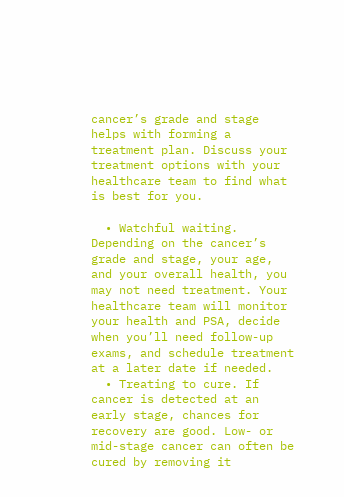cancer’s grade and stage helps with forming a treatment plan. Discuss your treatment options with your healthcare team to find what is best for you.

  • Watchful waiting. Depending on the cancer’s grade and stage, your age, and your overall health, you may not need treatment. Your healthcare team will monitor your health and PSA, decide when you’ll need follow-up exams, and schedule treatment at a later date if needed.
  • Treating to cure. If cancer is detected at an early stage, chances for recovery are good. Low- or mid-stage cancer can often be cured by removing it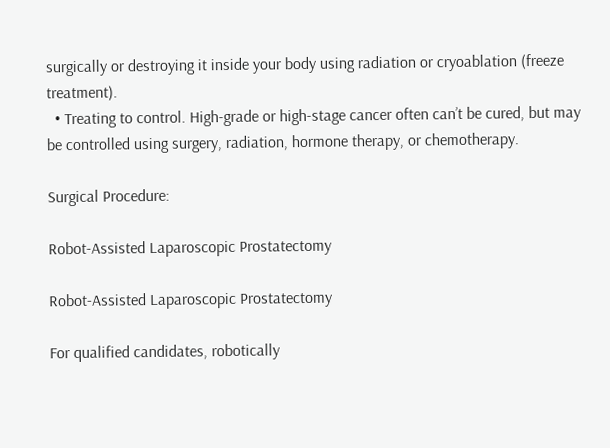surgically or destroying it inside your body using radiation or cryoablation (freeze treatment).
  • Treating to control. High-grade or high-stage cancer often can’t be cured, but may be controlled using surgery, radiation, hormone therapy, or chemotherapy.

Surgical Procedure:

Robot-Assisted Laparoscopic Prostatectomy

Robot-Assisted Laparoscopic Prostatectomy

For qualified candidates, robotically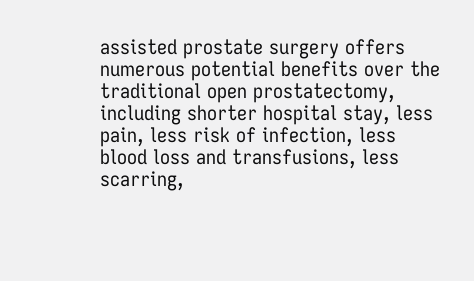assisted prostate surgery offers numerous potential benefits over the traditional open prostatectomy, including shorter hospital stay, less pain, less risk of infection, less blood loss and transfusions, less scarring,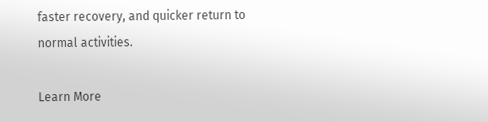faster recovery, and quicker return to normal activities.

Learn More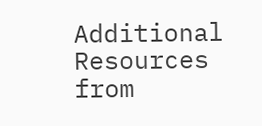Additional Resources from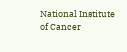National Institute of Cancer